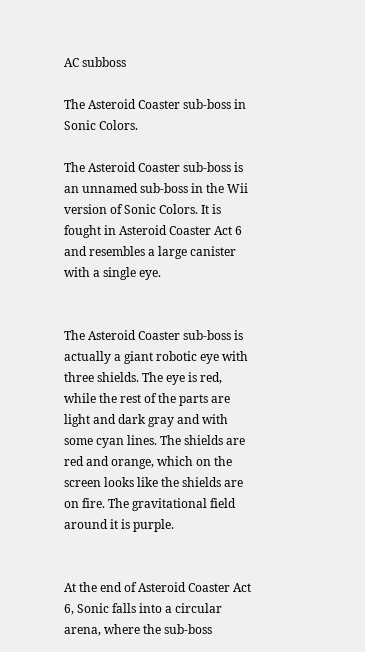AC subboss

The Asteroid Coaster sub-boss in Sonic Colors.

The Asteroid Coaster sub-boss is an unnamed sub-boss in the Wii version of Sonic Colors. It is fought in Asteroid Coaster Act 6 and resembles a large canister with a single eye.


The Asteroid Coaster sub-boss is actually a giant robotic eye with three shields. The eye is red, while the rest of the parts are light and dark gray and with some cyan lines. The shields are red and orange, which on the screen looks like the shields are on fire. The gravitational field around it is purple.


At the end of Asteroid Coaster Act 6, Sonic falls into a circular arena, where the sub-boss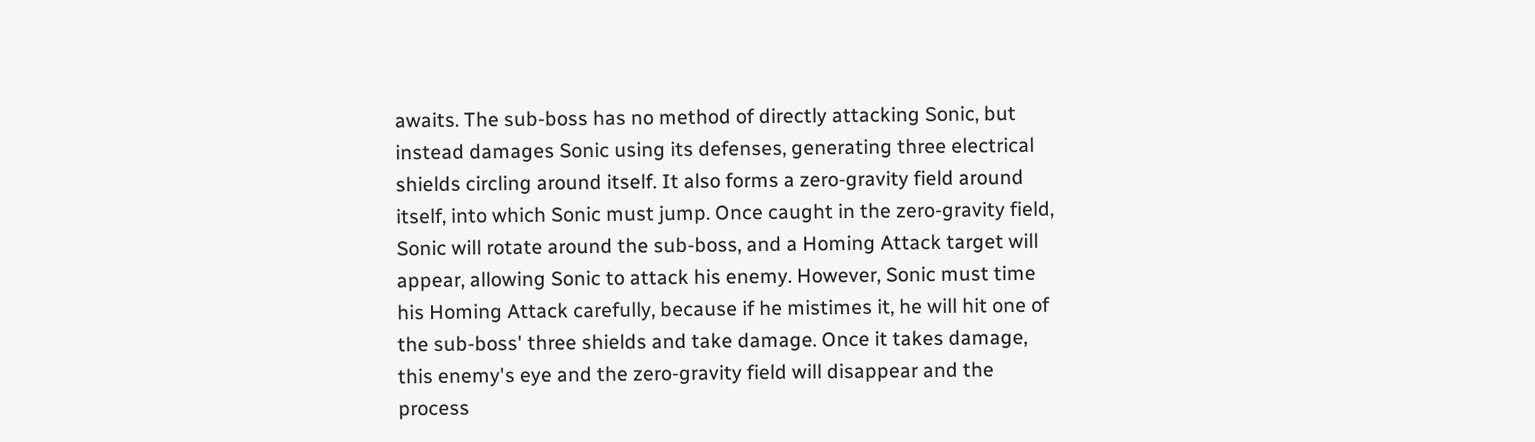awaits. The sub-boss has no method of directly attacking Sonic, but instead damages Sonic using its defenses, generating three electrical shields circling around itself. It also forms a zero-gravity field around itself, into which Sonic must jump. Once caught in the zero-gravity field, Sonic will rotate around the sub-boss, and a Homing Attack target will appear, allowing Sonic to attack his enemy. However, Sonic must time his Homing Attack carefully, because if he mistimes it, he will hit one of the sub-boss' three shields and take damage. Once it takes damage, this enemy's eye and the zero-gravity field will disappear and the process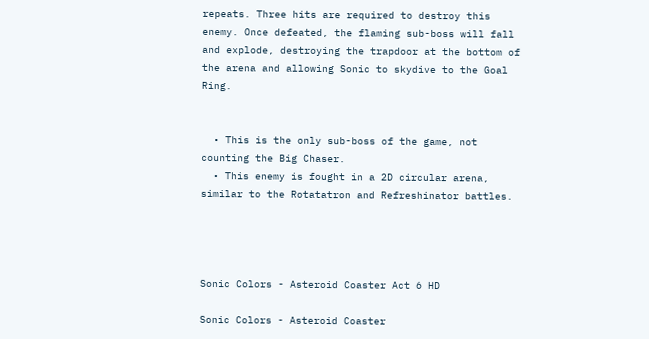repeats. Three hits are required to destroy this enemy. Once defeated, the flaming sub-boss will fall and explode, destroying the trapdoor at the bottom of the arena and allowing Sonic to skydive to the Goal Ring.


  • This is the only sub-boss of the game, not counting the Big Chaser.
  • This enemy is fought in a 2D circular arena, similar to the Rotatatron and Refreshinator battles.




Sonic Colors - Asteroid Coaster Act 6 HD

Sonic Colors - Asteroid Coaster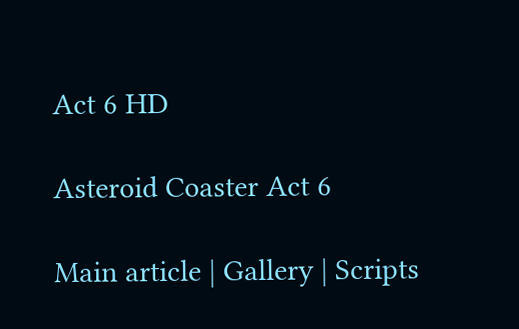Act 6 HD

Asteroid Coaster Act 6

Main article | Gallery | Scripts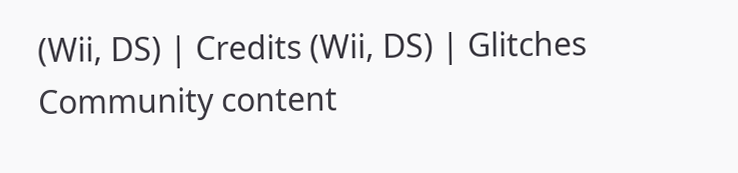(Wii, DS) | Credits (Wii, DS) | Glitches
Community content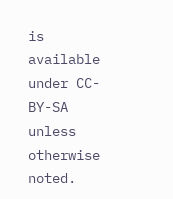is available under CC-BY-SA unless otherwise noted.